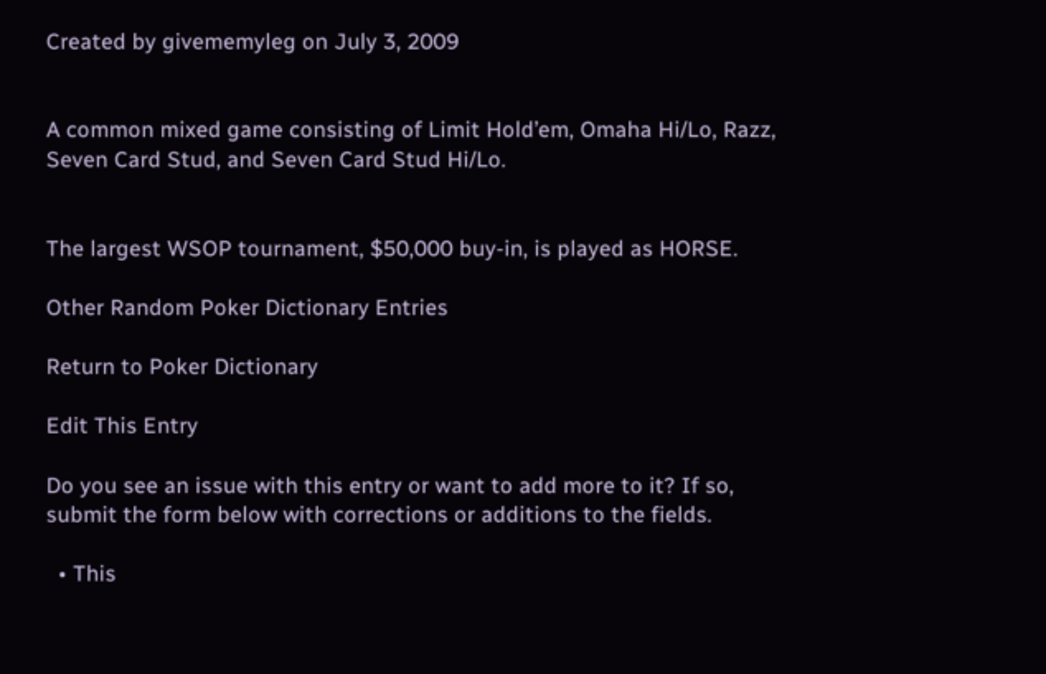Created by givememyleg on July 3, 2009


A common mixed game consisting of Limit Hold’em, Omaha Hi/Lo, Razz, Seven Card Stud, and Seven Card Stud Hi/Lo.


The largest WSOP tournament, $50,000 buy-in, is played as HORSE.

Other Random Poker Dictionary Entries

Return to Poker Dictionary

Edit This Entry

Do you see an issue with this entry or want to add more to it? If so, submit the form below with corrections or additions to the fields.

  • This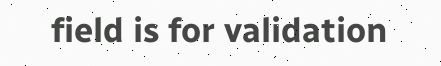field is for validation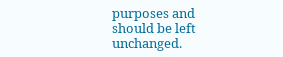purposes and should be left unchanged.